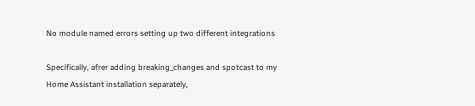No module named errors setting up two different integrations

Specifically, afrer adding breaking_changes and spotcast to my Home Assistant installation separately,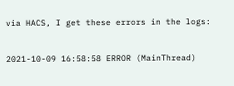via HACS, I get these errors in the logs:

2021-10-09 16:58:58 ERROR (MainThread)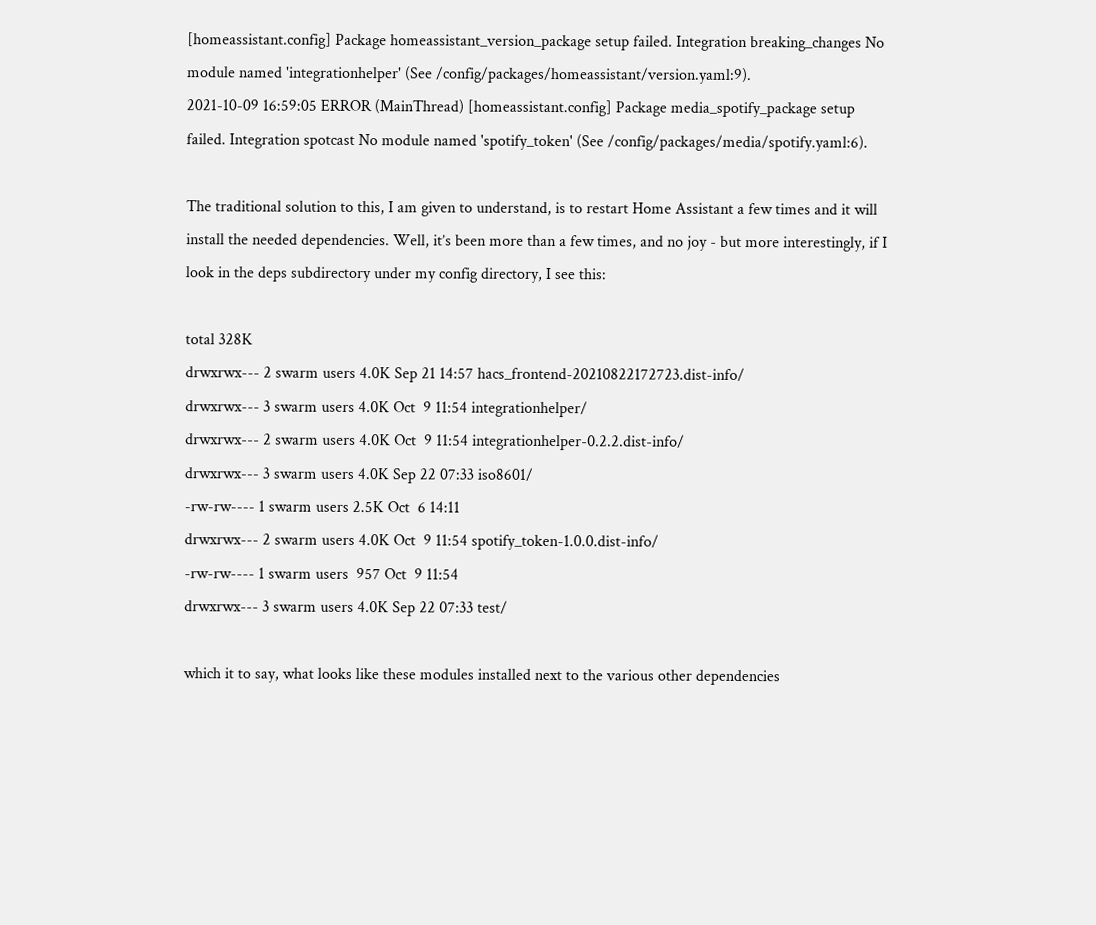[homeassistant.config] Package homeassistant_version_package setup failed. Integration breaking_changes No module named 'integrationhelper' (See /config/packages/homeassistant/version.yaml:9).
2021-10-09 16:59:05 ERROR (MainThread) [homeassistant.config] Package media_spotify_package setup failed. Integration spotcast No module named 'spotify_token' (See /config/packages/media/spotify.yaml:6).

The traditional solution to this, I am given to understand, is to restart Home Assistant a few times and it will install the needed dependencies. Well, it’s been more than a few times, and no joy - but more interestingly, if I look in the deps subdirectory under my config directory, I see this:

total 328K
drwxrwx--- 2 swarm users 4.0K Sep 21 14:57 hacs_frontend-20210822172723.dist-info/
drwxrwx--- 3 swarm users 4.0K Oct  9 11:54 integrationhelper/
drwxrwx--- 2 swarm users 4.0K Oct  9 11:54 integrationhelper-0.2.2.dist-info/
drwxrwx--- 3 swarm users 4.0K Sep 22 07:33 iso8601/
-rw-rw---- 1 swarm users 2.5K Oct  6 14:11
drwxrwx--- 2 swarm users 4.0K Oct  9 11:54 spotify_token-1.0.0.dist-info/
-rw-rw---- 1 swarm users  957 Oct  9 11:54
drwxrwx--- 3 swarm users 4.0K Sep 22 07:33 test/

which it to say, what looks like these modules installed next to the various other dependencies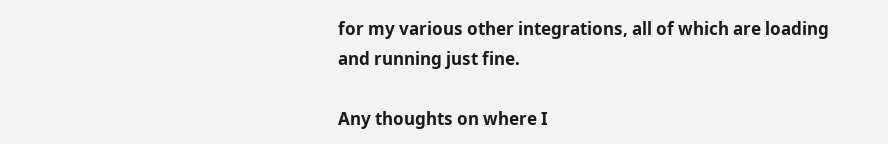for my various other integrations, all of which are loading and running just fine.

Any thoughts on where I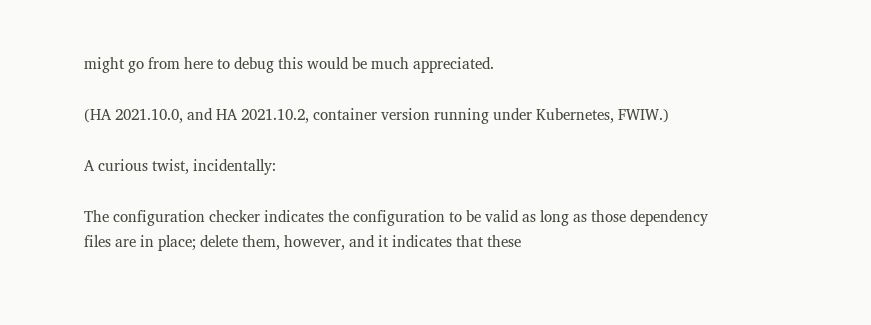might go from here to debug this would be much appreciated.

(HA 2021.10.0, and HA 2021.10.2, container version running under Kubernetes, FWIW.)

A curious twist, incidentally:

The configuration checker indicates the configuration to be valid as long as those dependency files are in place; delete them, however, and it indicates that these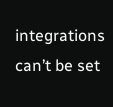integrations can’t be set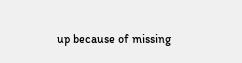up because of missing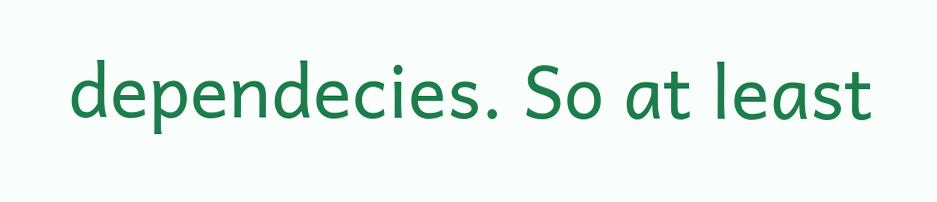dependecies. So at least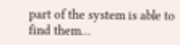part of the system is able to find them…